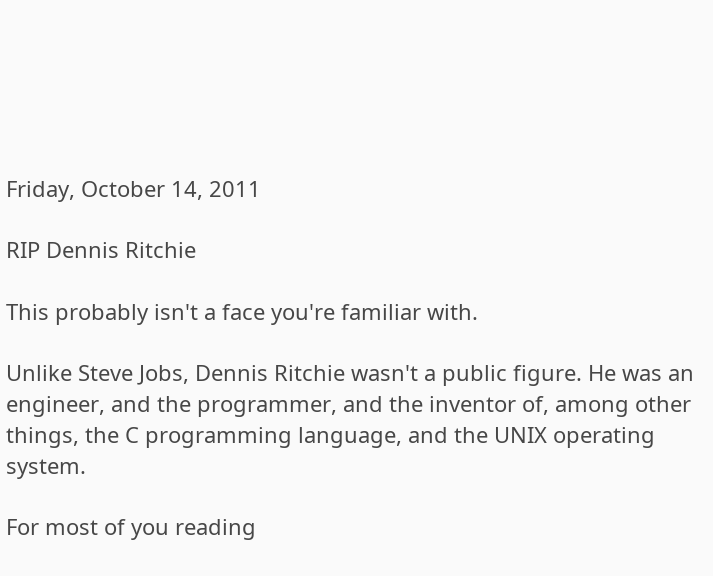Friday, October 14, 2011

RIP Dennis Ritchie

This probably isn't a face you're familiar with.

Unlike Steve Jobs, Dennis Ritchie wasn't a public figure. He was an engineer, and the programmer, and the inventor of, among other things, the C programming language, and the UNIX operating system.

For most of you reading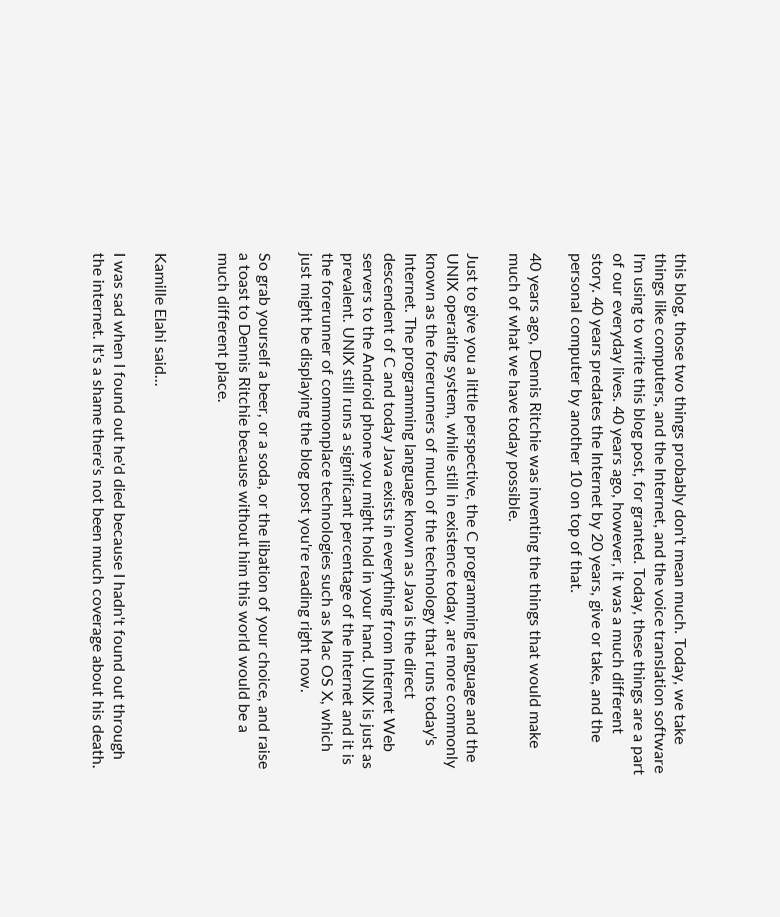this blog, those two things probably don't mean much. Today, we take things like computers, and the Internet, and the voice translation software I'm using to write this blog post, for granted. Today, these things are a part of our everyday lives. 40 years ago, however, it was a much different story. 40 years predates the Internet by 20 years, give or take, and the personal computer by another 10 on top of that.

40 years ago, Dennis Ritchie was inventing the things that would make much of what we have today possible.

Just to give you a little perspective, the C programming language and the UNIX operating system, while still in existence today, are more commonly known as the forerunners of much of the technology that runs today's Internet. The programming language known as Java is the direct descendent of C and today Java exists in everything from Internet Web servers to the Android phone you might hold in your hand. UNIX is just as prevalent. UNIX still runs a significant percentage of the Internet and it is the forerunner of commonplace technologies such as Mac OS X, which just might be displaying the blog post you're reading right now.

So grab yourself a beer, or a soda, or the libation of your choice, and raise a toast to Dennis Ritchie because without him this world would be a much different place.


Kamille Elahi said...

I was sad when I found out he'd died because I hadn't found out through the internet. It's a shame there's not been much coverage about his death.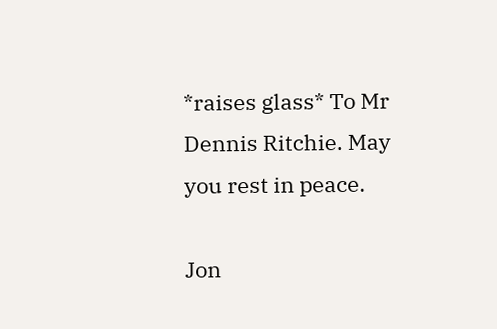*raises glass* To Mr Dennis Ritchie. May you rest in peace.

Jon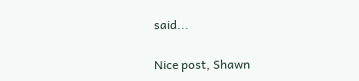said...

Nice post, Shawn